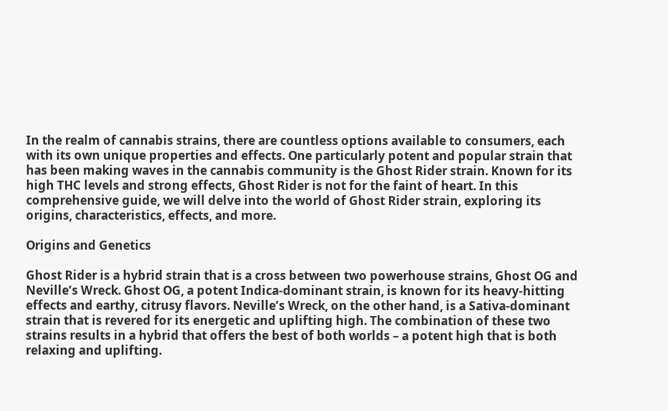In the realm of cannabis strains, there are countless options available to consumers, each with its own unique properties and effects. One particularly potent and popular strain that has been making waves in the cannabis community is the Ghost Rider strain. Known for its high THC levels and strong effects, Ghost Rider is not for the faint of heart. In this comprehensive guide, we will delve into the world of Ghost Rider strain, exploring its origins, characteristics, effects, and more.

Origins and Genetics

Ghost Rider is a hybrid strain that is a cross between two powerhouse strains, Ghost OG and Neville’s Wreck. Ghost OG, a potent Indica-dominant strain, is known for its heavy-hitting effects and earthy, citrusy flavors. Neville’s Wreck, on the other hand, is a Sativa-dominant strain that is revered for its energetic and uplifting high. The combination of these two strains results in a hybrid that offers the best of both worlds – a potent high that is both relaxing and uplifting.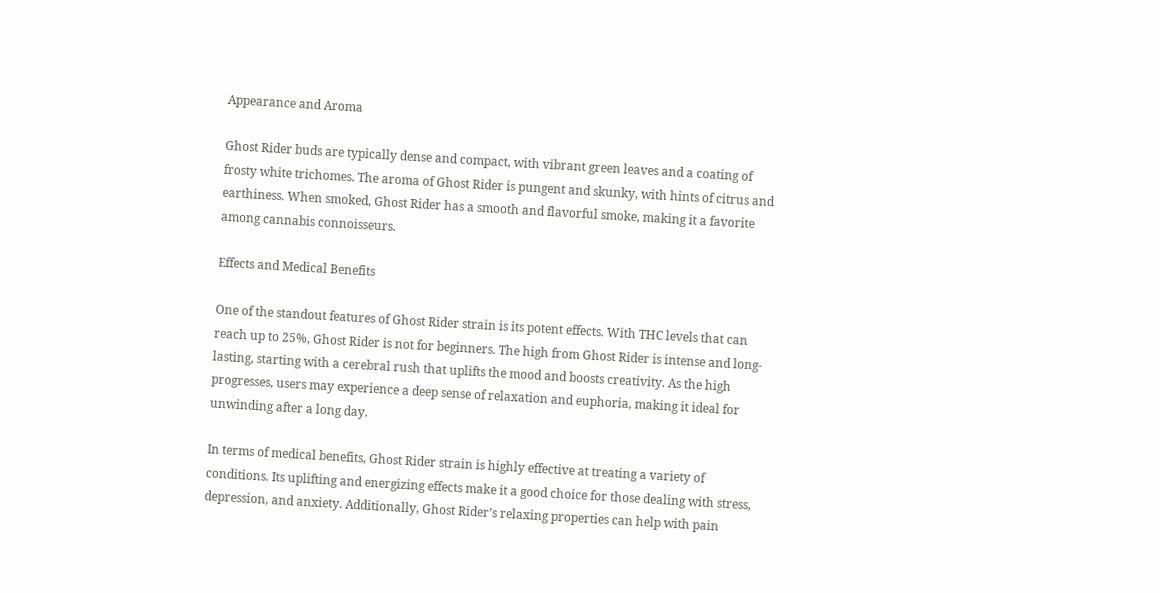Appearance and Aroma

Ghost Rider buds are typically dense and compact, with vibrant green leaves and a coating of frosty white trichomes. The aroma of Ghost Rider is pungent and skunky, with hints of citrus and earthiness. When smoked, Ghost Rider has a smooth and flavorful smoke, making it a favorite among cannabis connoisseurs.

Effects and Medical Benefits

One of the standout features of Ghost Rider strain is its potent effects. With THC levels that can reach up to 25%, Ghost Rider is not for beginners. The high from Ghost Rider is intense and long-lasting, starting with a cerebral rush that uplifts the mood and boosts creativity. As the high progresses, users may experience a deep sense of relaxation and euphoria, making it ideal for unwinding after a long day.

In terms of medical benefits, Ghost Rider strain is highly effective at treating a variety of conditions. Its uplifting and energizing effects make it a good choice for those dealing with stress, depression, and anxiety. Additionally, Ghost Rider’s relaxing properties can help with pain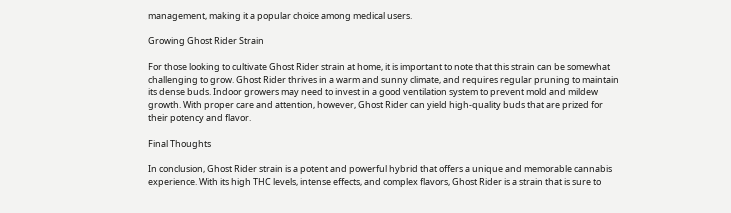management, making it a popular choice among medical users.

Growing Ghost Rider Strain

For those looking to cultivate Ghost Rider strain at home, it is important to note that this strain can be somewhat challenging to grow. Ghost Rider thrives in a warm and sunny climate, and requires regular pruning to maintain its dense buds. Indoor growers may need to invest in a good ventilation system to prevent mold and mildew growth. With proper care and attention, however, Ghost Rider can yield high-quality buds that are prized for their potency and flavor.

Final Thoughts

In conclusion, Ghost Rider strain is a potent and powerful hybrid that offers a unique and memorable cannabis experience. With its high THC levels, intense effects, and complex flavors, Ghost Rider is a strain that is sure to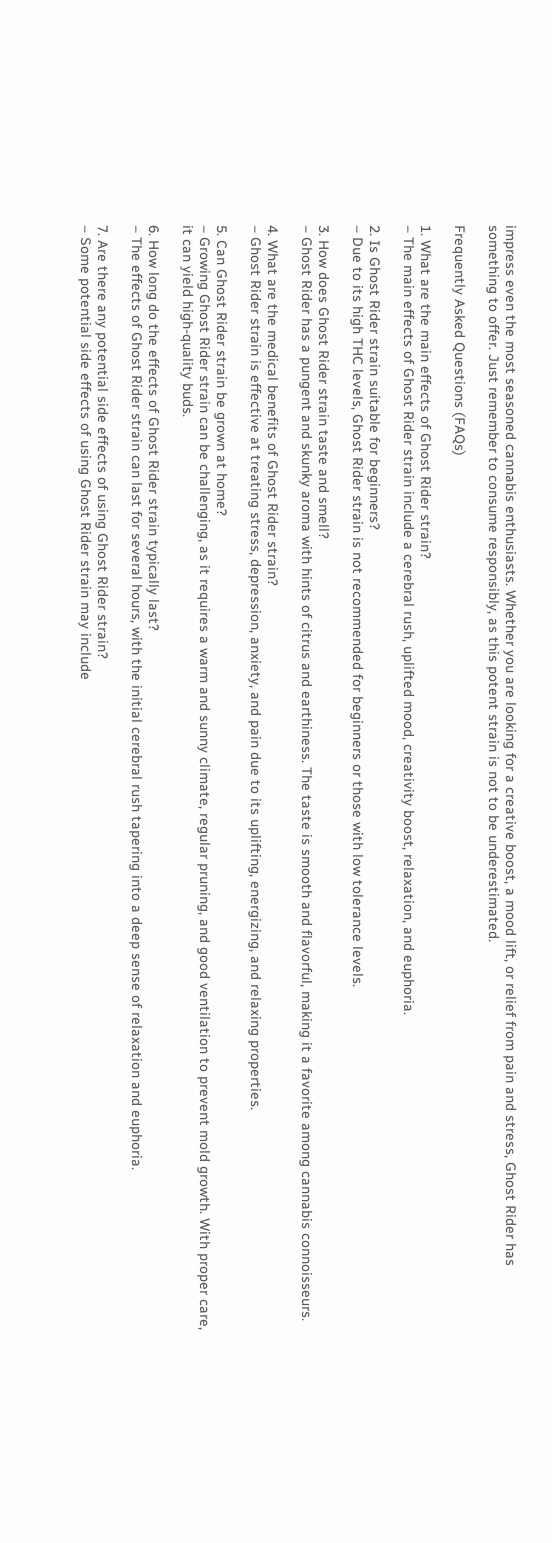impress even the most seasoned cannabis enthusiasts. Whether you are looking for a creative boost, a mood lift, or relief from pain and stress, Ghost Rider has something to offer. Just remember to consume responsibly, as this potent strain is not to be underestimated.

Frequently Asked Questions (FAQs)

1. What are the main effects of Ghost Rider strain?
– The main effects of Ghost Rider strain include a cerebral rush, uplifted mood, creativity boost, relaxation, and euphoria.

2. Is Ghost Rider strain suitable for beginners?
– Due to its high THC levels, Ghost Rider strain is not recommended for beginners or those with low tolerance levels.

3. How does Ghost Rider strain taste and smell?
– Ghost Rider has a pungent and skunky aroma with hints of citrus and earthiness. The taste is smooth and flavorful, making it a favorite among cannabis connoisseurs.

4. What are the medical benefits of Ghost Rider strain?
– Ghost Rider strain is effective at treating stress, depression, anxiety, and pain due to its uplifting, energizing, and relaxing properties.

5. Can Ghost Rider strain be grown at home?
– Growing Ghost Rider strain can be challenging, as it requires a warm and sunny climate, regular pruning, and good ventilation to prevent mold growth. With proper care, it can yield high-quality buds.

6. How long do the effects of Ghost Rider strain typically last?
– The effects of Ghost Rider strain can last for several hours, with the initial cerebral rush tapering into a deep sense of relaxation and euphoria.

7. Are there any potential side effects of using Ghost Rider strain?
– Some potential side effects of using Ghost Rider strain may include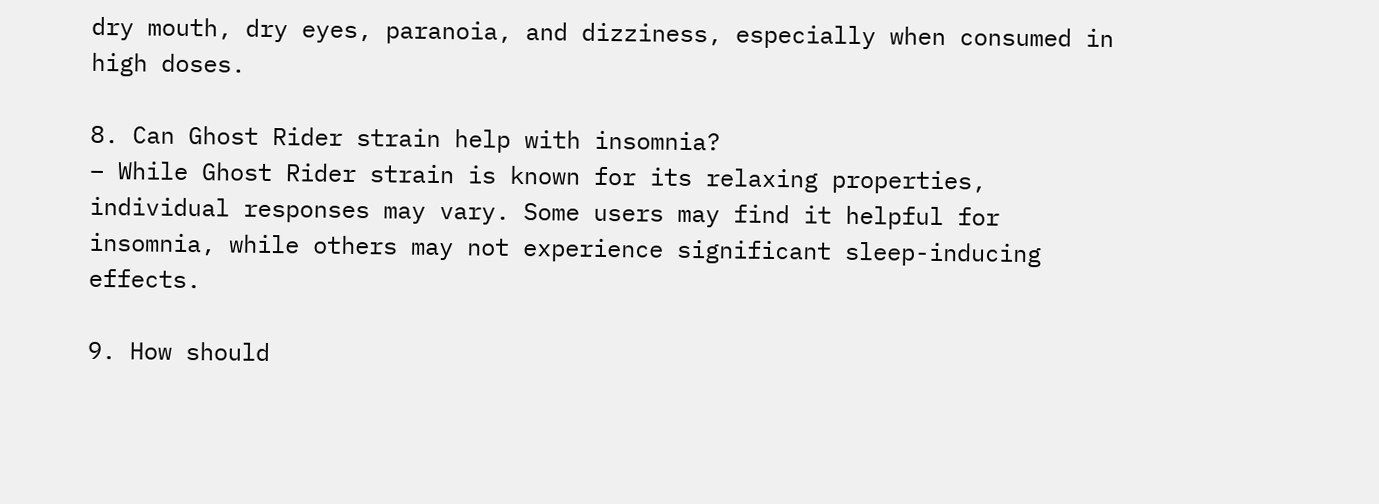dry mouth, dry eyes, paranoia, and dizziness, especially when consumed in high doses.

8. Can Ghost Rider strain help with insomnia?
– While Ghost Rider strain is known for its relaxing properties, individual responses may vary. Some users may find it helpful for insomnia, while others may not experience significant sleep-inducing effects.

9. How should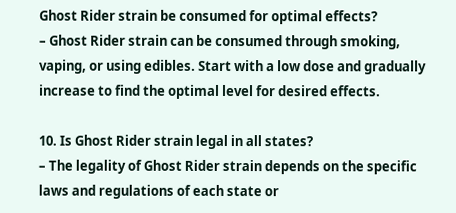Ghost Rider strain be consumed for optimal effects?
– Ghost Rider strain can be consumed through smoking, vaping, or using edibles. Start with a low dose and gradually increase to find the optimal level for desired effects.

10. Is Ghost Rider strain legal in all states?
– The legality of Ghost Rider strain depends on the specific laws and regulations of each state or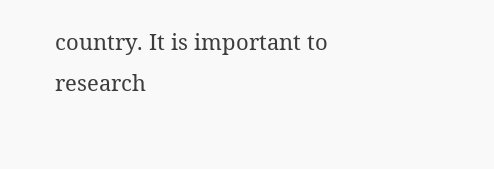country. It is important to research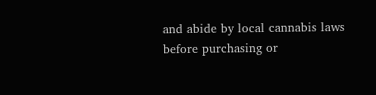and abide by local cannabis laws before purchasing or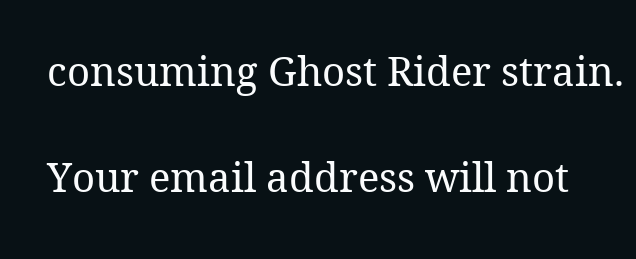consuming Ghost Rider strain.

Your email address will not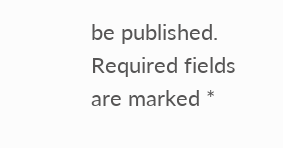be published. Required fields are marked *